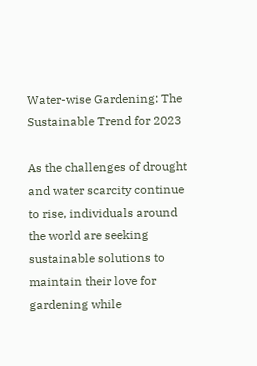Water-wise Gardening: The Sustainable Trend for 2023

As the challenges of drought and water scarcity continue to rise, individuals around the world are seeking sustainable solutions to maintain their love for gardening while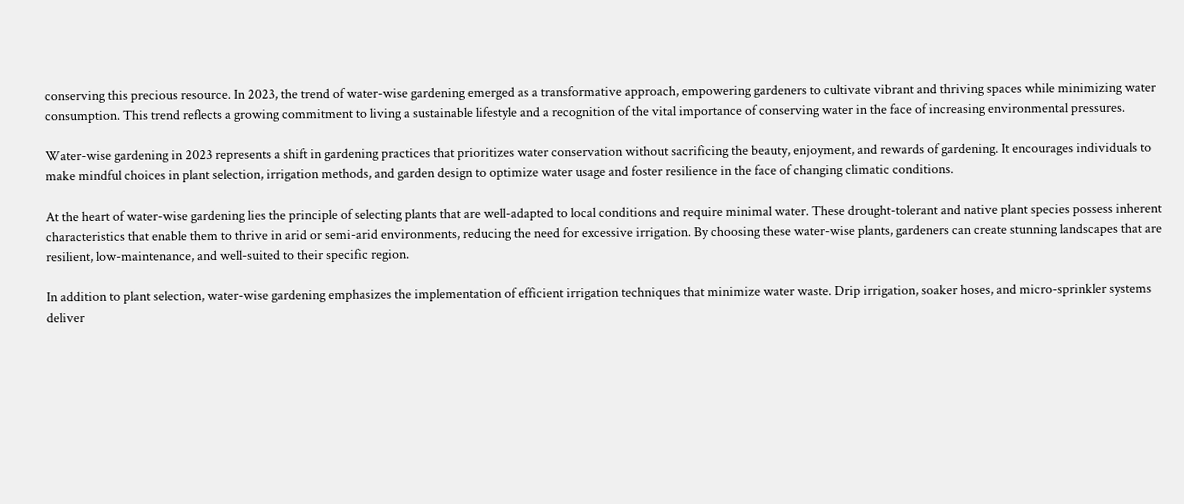conserving this precious resource. In 2023, the trend of water-wise gardening emerged as a transformative approach, empowering gardeners to cultivate vibrant and thriving spaces while minimizing water consumption. This trend reflects a growing commitment to living a sustainable lifestyle and a recognition of the vital importance of conserving water in the face of increasing environmental pressures.

Water-wise gardening in 2023 represents a shift in gardening practices that prioritizes water conservation without sacrificing the beauty, enjoyment, and rewards of gardening. It encourages individuals to make mindful choices in plant selection, irrigation methods, and garden design to optimize water usage and foster resilience in the face of changing climatic conditions.

At the heart of water-wise gardening lies the principle of selecting plants that are well-adapted to local conditions and require minimal water. These drought-tolerant and native plant species possess inherent characteristics that enable them to thrive in arid or semi-arid environments, reducing the need for excessive irrigation. By choosing these water-wise plants, gardeners can create stunning landscapes that are resilient, low-maintenance, and well-suited to their specific region.

In addition to plant selection, water-wise gardening emphasizes the implementation of efficient irrigation techniques that minimize water waste. Drip irrigation, soaker hoses, and micro-sprinkler systems deliver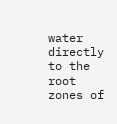water directly to the root zones of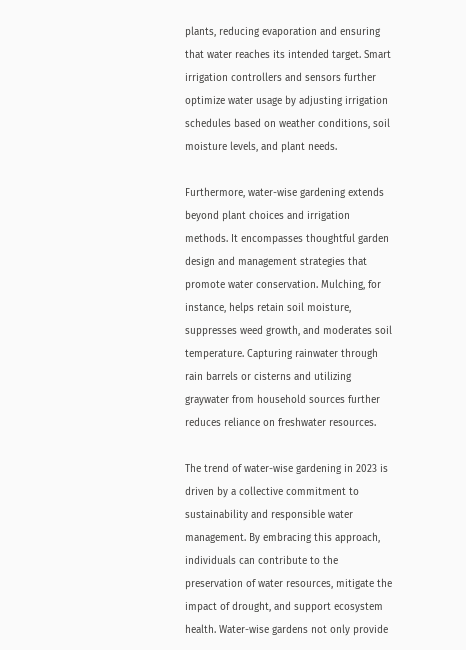plants, reducing evaporation and ensuring that water reaches its intended target. Smart irrigation controllers and sensors further optimize water usage by adjusting irrigation schedules based on weather conditions, soil moisture levels, and plant needs.

Furthermore, water-wise gardening extends beyond plant choices and irrigation methods. It encompasses thoughtful garden design and management strategies that promote water conservation. Mulching, for instance, helps retain soil moisture, suppresses weed growth, and moderates soil temperature. Capturing rainwater through rain barrels or cisterns and utilizing graywater from household sources further reduces reliance on freshwater resources.

The trend of water-wise gardening in 2023 is driven by a collective commitment to sustainability and responsible water management. By embracing this approach, individuals can contribute to the preservation of water resources, mitigate the impact of drought, and support ecosystem health. Water-wise gardens not only provide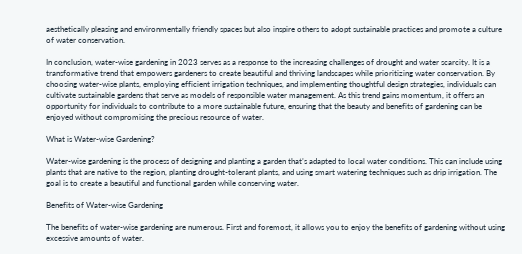aesthetically pleasing and environmentally friendly spaces but also inspire others to adopt sustainable practices and promote a culture of water conservation.

In conclusion, water-wise gardening in 2023 serves as a response to the increasing challenges of drought and water scarcity. It is a transformative trend that empowers gardeners to create beautiful and thriving landscapes while prioritizing water conservation. By choosing water-wise plants, employing efficient irrigation techniques, and implementing thoughtful design strategies, individuals can cultivate sustainable gardens that serve as models of responsible water management. As this trend gains momentum, it offers an opportunity for individuals to contribute to a more sustainable future, ensuring that the beauty and benefits of gardening can be enjoyed without compromising the precious resource of water.

What is Water-wise Gardening?

Water-wise gardening is the process of designing and planting a garden that’s adapted to local water conditions. This can include using plants that are native to the region, planting drought-tolerant plants, and using smart watering techniques such as drip irrigation. The goal is to create a beautiful and functional garden while conserving water.

Benefits of Water-wise Gardening

The benefits of water-wise gardening are numerous. First and foremost, it allows you to enjoy the benefits of gardening without using excessive amounts of water.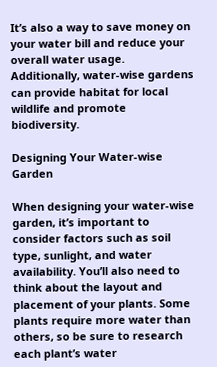It’s also a way to save money on your water bill and reduce your overall water usage. Additionally, water-wise gardens can provide habitat for local wildlife and promote biodiversity.

Designing Your Water-wise Garden

When designing your water-wise garden, it’s important to consider factors such as soil type, sunlight, and water availability. You’ll also need to think about the layout and placement of your plants. Some plants require more water than others, so be sure to research each plant’s water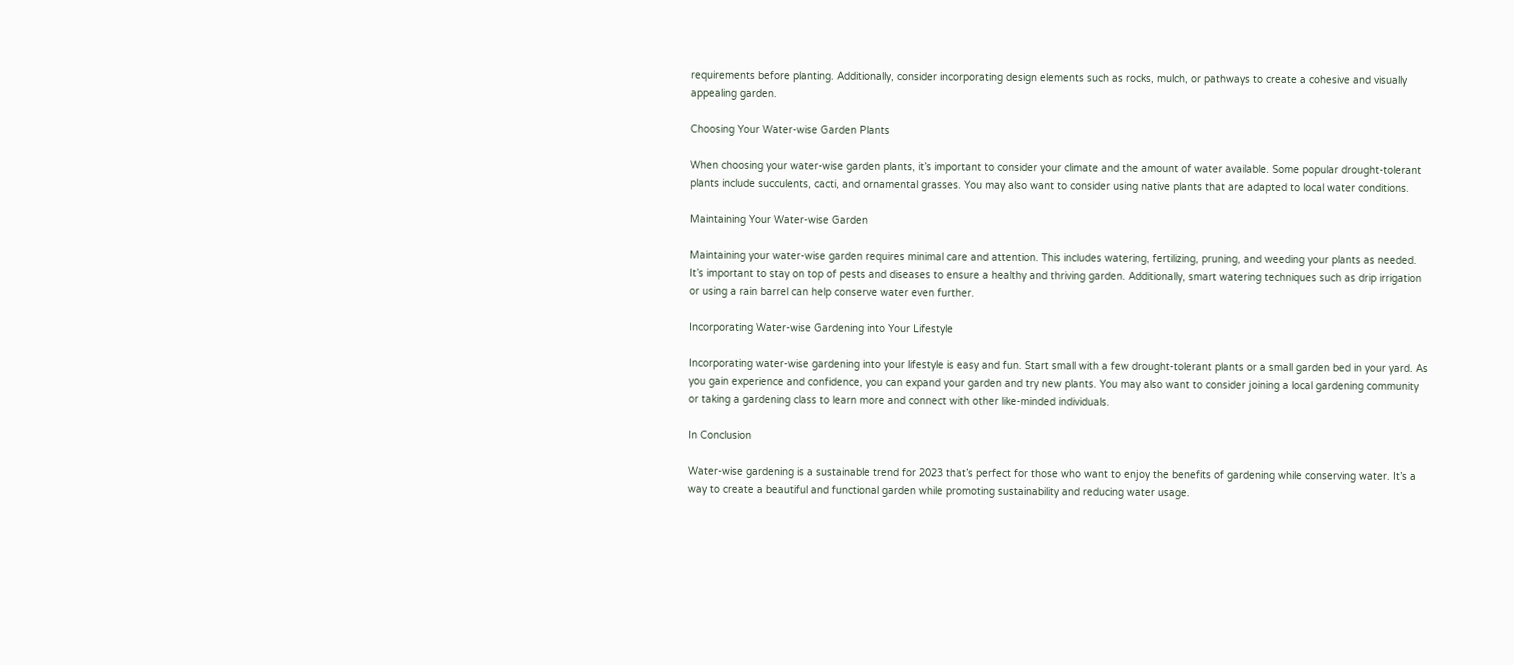requirements before planting. Additionally, consider incorporating design elements such as rocks, mulch, or pathways to create a cohesive and visually appealing garden.

Choosing Your Water-wise Garden Plants

When choosing your water-wise garden plants, it’s important to consider your climate and the amount of water available. Some popular drought-tolerant plants include succulents, cacti, and ornamental grasses. You may also want to consider using native plants that are adapted to local water conditions.

Maintaining Your Water-wise Garden

Maintaining your water-wise garden requires minimal care and attention. This includes watering, fertilizing, pruning, and weeding your plants as needed. It’s important to stay on top of pests and diseases to ensure a healthy and thriving garden. Additionally, smart watering techniques such as drip irrigation or using a rain barrel can help conserve water even further.

Incorporating Water-wise Gardening into Your Lifestyle

Incorporating water-wise gardening into your lifestyle is easy and fun. Start small with a few drought-tolerant plants or a small garden bed in your yard. As you gain experience and confidence, you can expand your garden and try new plants. You may also want to consider joining a local gardening community or taking a gardening class to learn more and connect with other like-minded individuals.

In Conclusion

Water-wise gardening is a sustainable trend for 2023 that’s perfect for those who want to enjoy the benefits of gardening while conserving water. It’s a way to create a beautiful and functional garden while promoting sustainability and reducing water usage.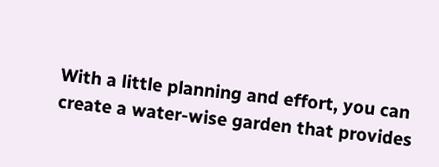With a little planning and effort, you can create a water-wise garden that provides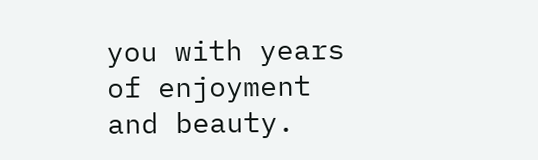you with years of enjoyment and beauty.